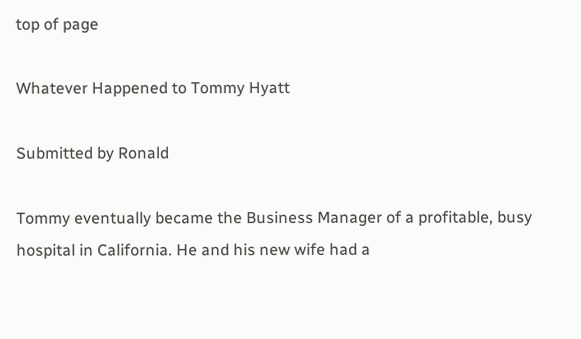top of page

Whatever Happened to Tommy Hyatt

Submitted by Ronald

Tommy eventually became the Business Manager of a profitable, busy hospital in California. He and his new wife had a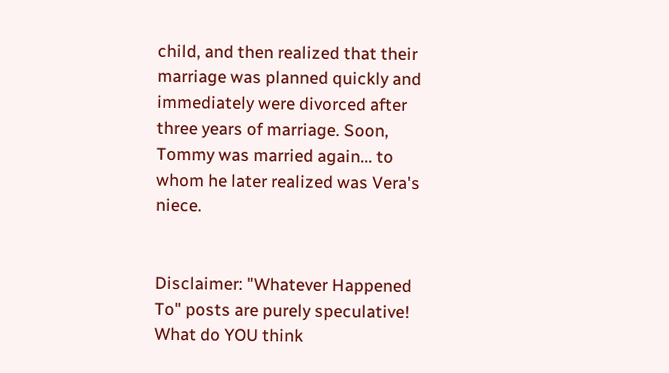child, and then realized that their marriage was planned quickly and immediately were divorced after three years of marriage. Soon, Tommy was married again... to whom he later realized was Vera's niece.


Disclaimer: "Whatever Happened To" posts are purely speculative! What do YOU think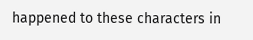happened to these characters in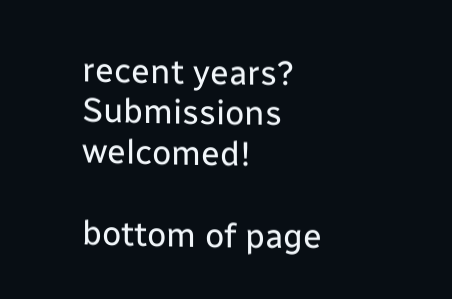recent years? Submissions welcomed!

bottom of page